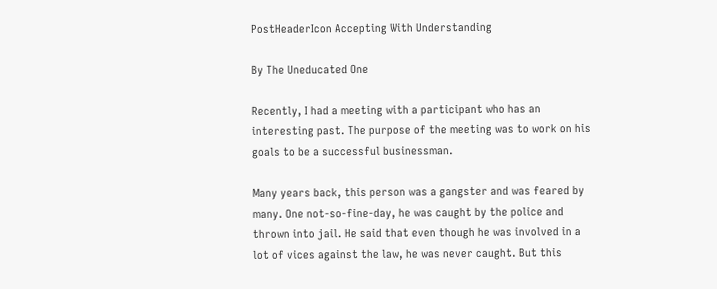PostHeaderIcon Accepting With Understanding

By The Uneducated One

Recently, I had a meeting with a participant who has an
interesting past. The purpose of the meeting was to work on his
goals to be a successful businessman.

Many years back, this person was a gangster and was feared by
many. One not-so-fine-day, he was caught by the police and
thrown into jail. He said that even though he was involved in a
lot of vices against the law, he was never caught. But this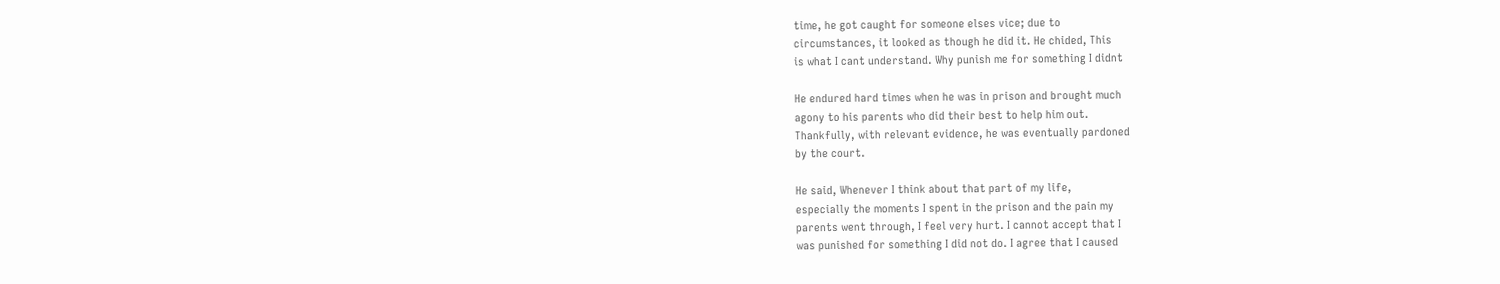time, he got caught for someone elses vice; due to
circumstances, it looked as though he did it. He chided, This
is what I cant understand. Why punish me for something I didnt

He endured hard times when he was in prison and brought much
agony to his parents who did their best to help him out.
Thankfully, with relevant evidence, he was eventually pardoned
by the court.

He said, Whenever I think about that part of my life,
especially the moments I spent in the prison and the pain my
parents went through, I feel very hurt. I cannot accept that I
was punished for something I did not do. I agree that I caused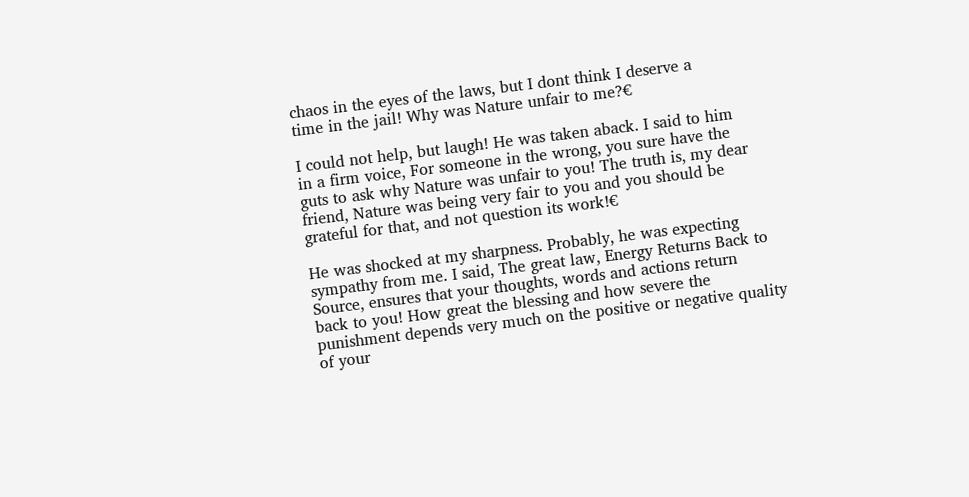chaos in the eyes of the laws, but I dont think I deserve a
time in the jail! Why was Nature unfair to me?€

I could not help, but laugh! He was taken aback. I said to him
in a firm voice, For someone in the wrong, you sure have the
guts to ask why Nature was unfair to you! The truth is, my dear
friend, Nature was being very fair to you and you should be
grateful for that, and not question its work!€

He was shocked at my sharpness. Probably, he was expecting
sympathy from me. I said, The great law, Energy Returns Back to
Source, ensures that your thoughts, words and actions return
back to you! How great the blessing and how severe the
punishment depends very much on the positive or negative quality
of your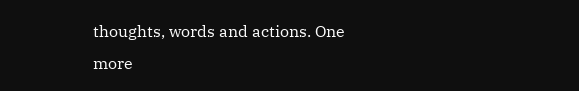thoughts, words and actions. One more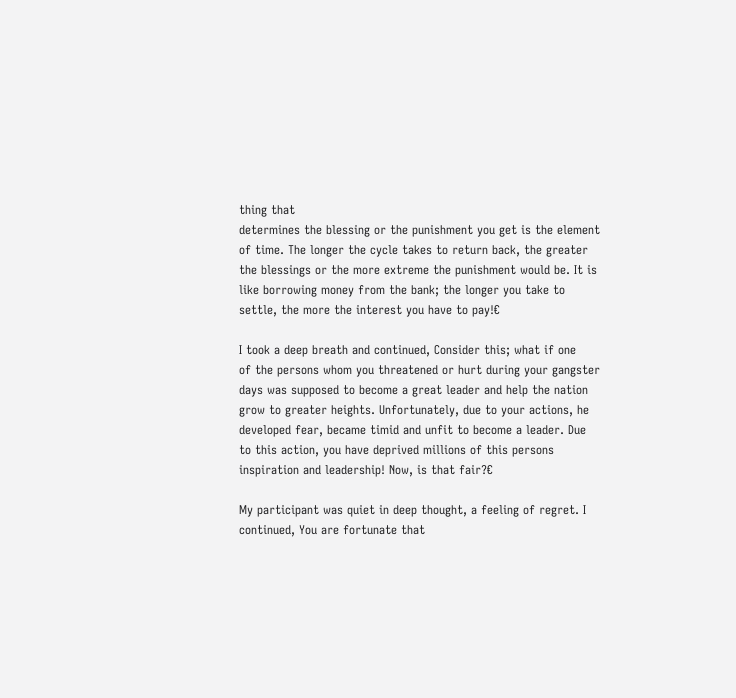thing that
determines the blessing or the punishment you get is the element
of time. The longer the cycle takes to return back, the greater
the blessings or the more extreme the punishment would be. It is
like borrowing money from the bank; the longer you take to
settle, the more the interest you have to pay!€

I took a deep breath and continued, Consider this; what if one
of the persons whom you threatened or hurt during your gangster
days was supposed to become a great leader and help the nation
grow to greater heights. Unfortunately, due to your actions, he
developed fear, became timid and unfit to become a leader. Due
to this action, you have deprived millions of this persons
inspiration and leadership! Now, is that fair?€

My participant was quiet in deep thought, a feeling of regret. I
continued, You are fortunate that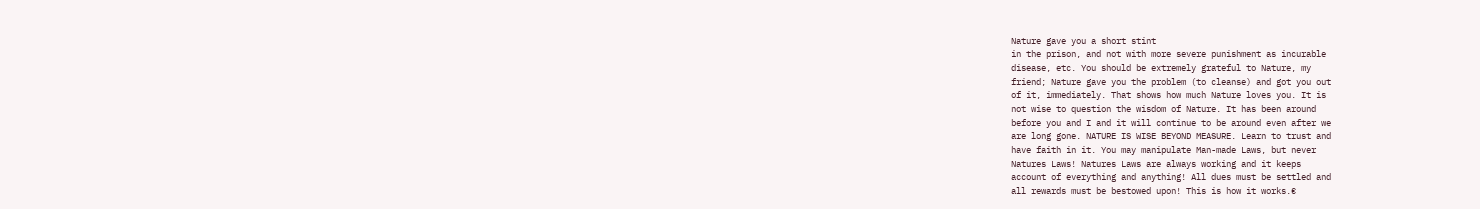Nature gave you a short stint
in the prison, and not with more severe punishment as incurable
disease, etc. You should be extremely grateful to Nature, my
friend; Nature gave you the problem (to cleanse) and got you out
of it, immediately. That shows how much Nature loves you. It is
not wise to question the wisdom of Nature. It has been around
before you and I and it will continue to be around even after we
are long gone. NATURE IS WISE BEYOND MEASURE. Learn to trust and
have faith in it. You may manipulate Man-made Laws, but never
Natures Laws! Natures Laws are always working and it keeps
account of everything and anything! All dues must be settled and
all rewards must be bestowed upon! This is how it works.€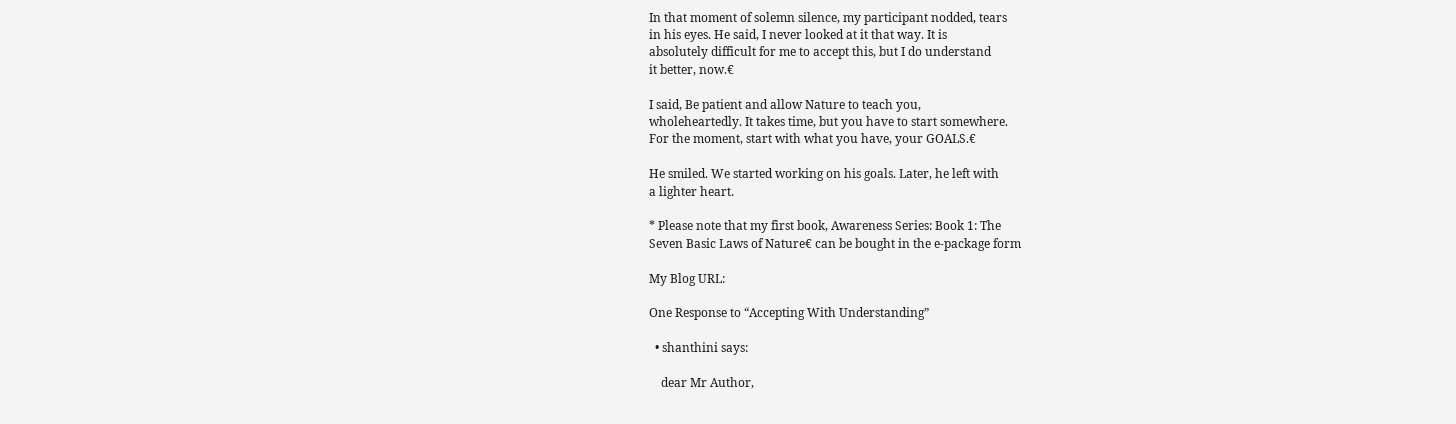In that moment of solemn silence, my participant nodded, tears
in his eyes. He said, I never looked at it that way. It is
absolutely difficult for me to accept this, but I do understand
it better, now.€

I said, Be patient and allow Nature to teach you,
wholeheartedly. It takes time, but you have to start somewhere.
For the moment, start with what you have, your GOALS.€

He smiled. We started working on his goals. Later, he left with
a lighter heart.

* Please note that my first book, Awareness Series: Book 1: The
Seven Basic Laws of Nature€ can be bought in the e-package form

My Blog URL:

One Response to “Accepting With Understanding”

  • shanthini says:

    dear Mr Author,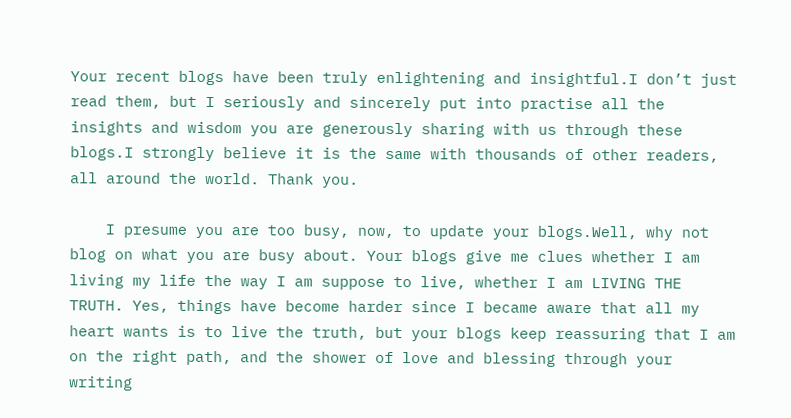Your recent blogs have been truly enlightening and insightful.I don’t just read them, but I seriously and sincerely put into practise all the insights and wisdom you are generously sharing with us through these blogs.I strongly believe it is the same with thousands of other readers, all around the world. Thank you.

    I presume you are too busy, now, to update your blogs.Well, why not blog on what you are busy about. Your blogs give me clues whether I am living my life the way I am suppose to live, whether I am LIVING THE TRUTH. Yes, things have become harder since I became aware that all my heart wants is to live the truth, but your blogs keep reassuring that I am on the right path, and the shower of love and blessing through your writing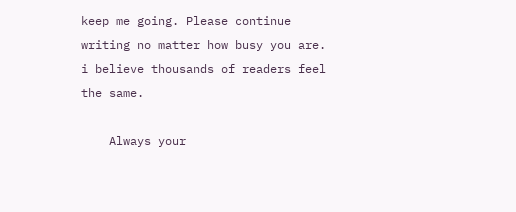keep me going. Please continue writing no matter how busy you are. i believe thousands of readers feel the same.

    Always your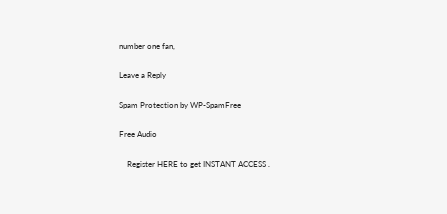number one fan,

Leave a Reply

Spam Protection by WP-SpamFree

Free Audio

    Register HERE to get INSTANT ACCESS .